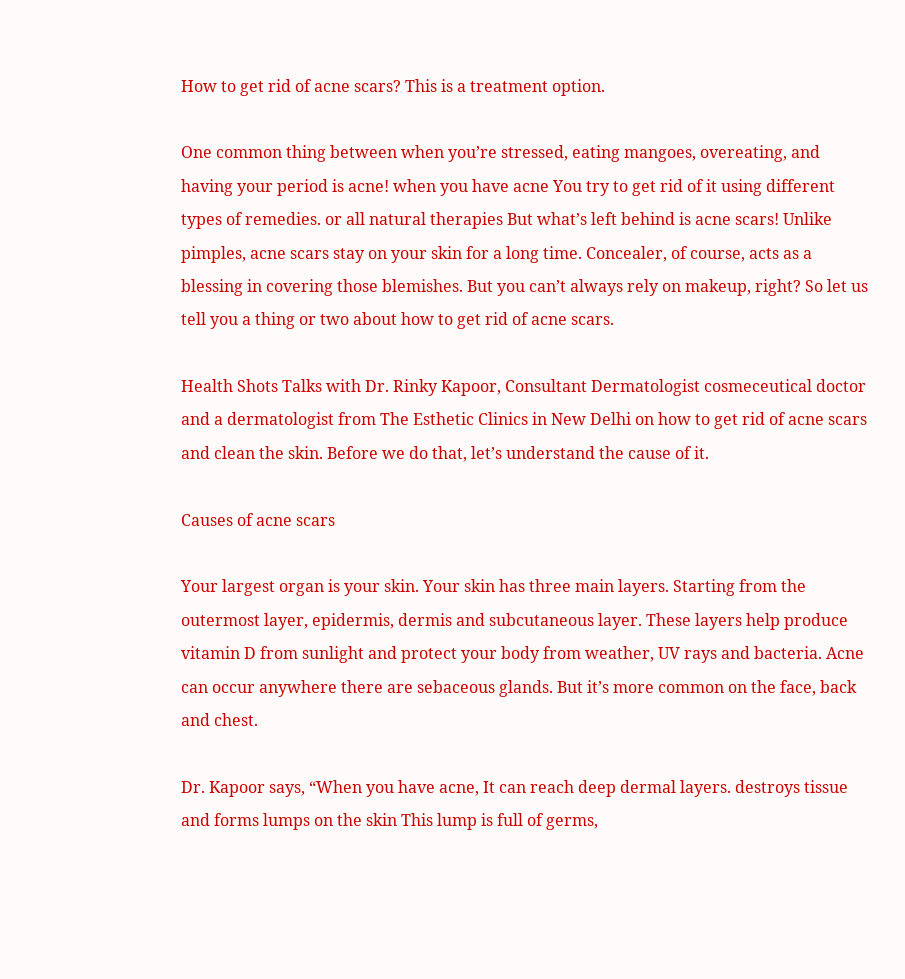How to get rid of acne scars? This is a treatment option.

One common thing between when you’re stressed, eating mangoes, overeating, and having your period is acne! when you have acne You try to get rid of it using different types of remedies. or all natural therapies But what’s left behind is acne scars! Unlike pimples, acne scars stay on your skin for a long time. Concealer, of course, acts as a blessing in covering those blemishes. But you can’t always rely on makeup, right? So let us tell you a thing or two about how to get rid of acne scars.

Health Shots Talks with Dr. Rinky Kapoor, Consultant Dermatologist cosmeceutical doctor and a dermatologist from The Esthetic Clinics in New Delhi on how to get rid of acne scars and clean the skin. Before we do that, let’s understand the cause of it.

Causes of acne scars

Your largest organ is your skin. Your skin has three main layers. Starting from the outermost layer, epidermis, dermis and subcutaneous layer. These layers help produce vitamin D from sunlight and protect your body from weather, UV rays and bacteria. Acne can occur anywhere there are sebaceous glands. But it’s more common on the face, back and chest.

Dr. Kapoor says, “When you have acne, It can reach deep dermal layers. destroys tissue and forms lumps on the skin This lump is full of germs,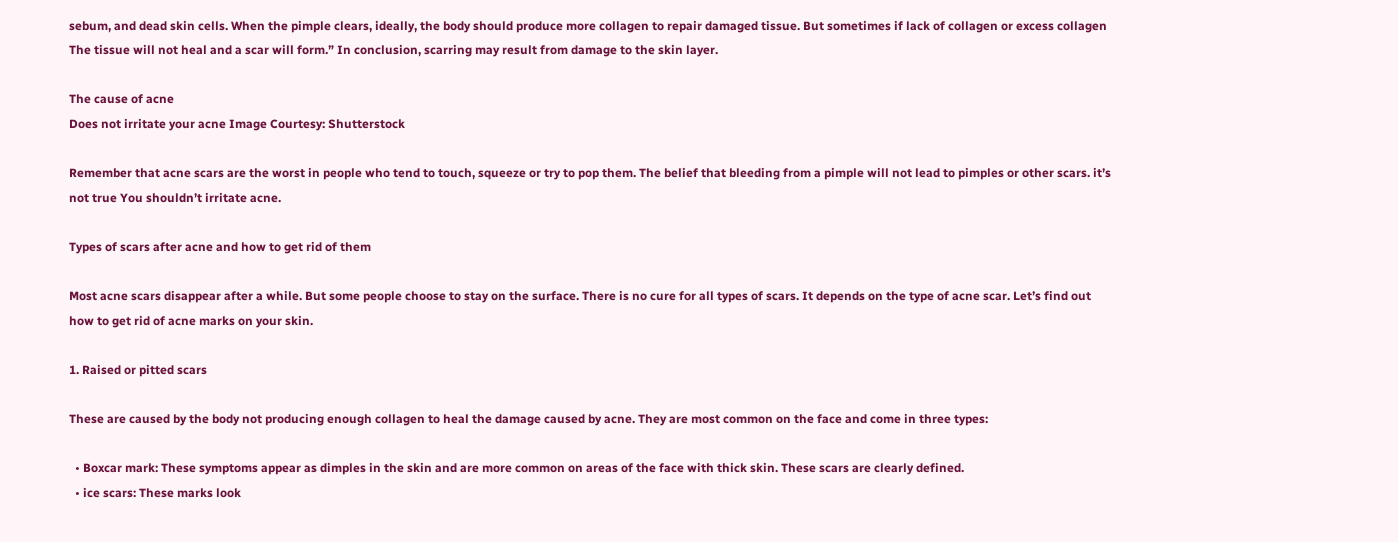sebum, and dead skin cells. When the pimple clears, ideally, the body should produce more collagen to repair damaged tissue. But sometimes if lack of collagen or excess collagen The tissue will not heal and a scar will form.” In conclusion, scarring may result from damage to the skin layer.

The cause of acne
Does not irritate your acne Image Courtesy: Shutterstock

Remember that acne scars are the worst in people who tend to touch, squeeze or try to pop them. The belief that bleeding from a pimple will not lead to pimples or other scars. it’s not true You shouldn’t irritate acne.

Types of scars after acne and how to get rid of them

Most acne scars disappear after a while. But some people choose to stay on the surface. There is no cure for all types of scars. It depends on the type of acne scar. Let’s find out how to get rid of acne marks on your skin.

1. Raised or pitted scars

These are caused by the body not producing enough collagen to heal the damage caused by acne. They are most common on the face and come in three types:

  • Boxcar mark: These symptoms appear as dimples in the skin and are more common on areas of the face with thick skin. These scars are clearly defined.
  • ice scars: These marks look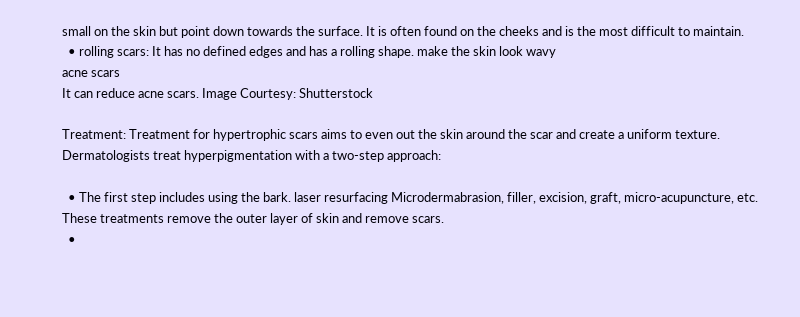small on the skin but point down towards the surface. It is often found on the cheeks and is the most difficult to maintain.
  • rolling scars: It has no defined edges and has a rolling shape. make the skin look wavy
acne scars
It can reduce acne scars. Image Courtesy: Shutterstock

Treatment: Treatment for hypertrophic scars aims to even out the skin around the scar and create a uniform texture. Dermatologists treat hyperpigmentation with a two-step approach:

  • The first step includes using the bark. laser resurfacing Microdermabrasion, filler, excision, graft, micro-acupuncture, etc. These treatments remove the outer layer of skin and remove scars.
  •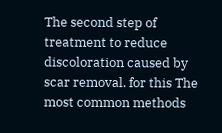The second step of treatment to reduce discoloration caused by scar removal. for this The most common methods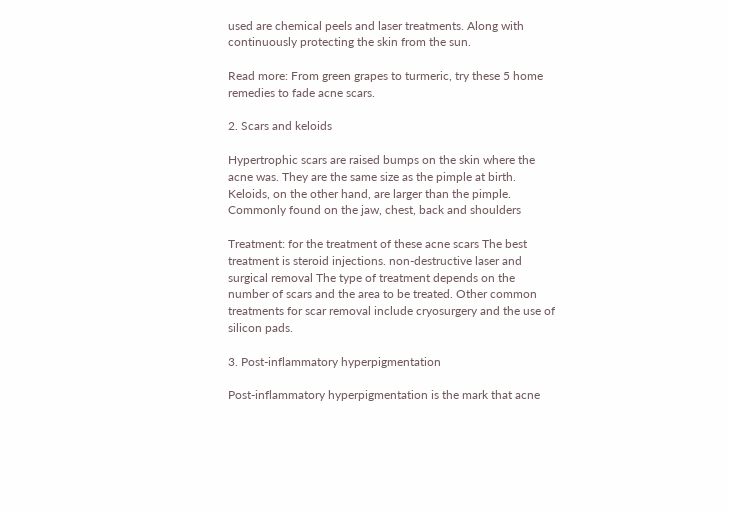used are chemical peels and laser treatments. Along with continuously protecting the skin from the sun.

Read more: From green grapes to turmeric, try these 5 home remedies to fade acne scars.

2. Scars and keloids

Hypertrophic scars are raised bumps on the skin where the acne was. They are the same size as the pimple at birth. Keloids, on the other hand, are larger than the pimple. Commonly found on the jaw, chest, back and shoulders

Treatment: for the treatment of these acne scars The best treatment is steroid injections. non-destructive laser and surgical removal The type of treatment depends on the number of scars and the area to be treated. Other common treatments for scar removal include cryosurgery and the use of silicon pads.

3. Post-inflammatory hyperpigmentation

Post-inflammatory hyperpigmentation is the mark that acne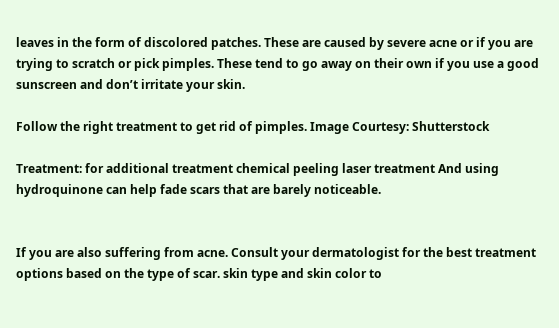leaves in the form of discolored patches. These are caused by severe acne or if you are trying to scratch or pick pimples. These tend to go away on their own if you use a good sunscreen and don’t irritate your skin.

Follow the right treatment to get rid of pimples. Image Courtesy: Shutterstock

Treatment: for additional treatment chemical peeling laser treatment And using hydroquinone can help fade scars that are barely noticeable.


If you are also suffering from acne. Consult your dermatologist for the best treatment options based on the type of scar. skin type and skin color to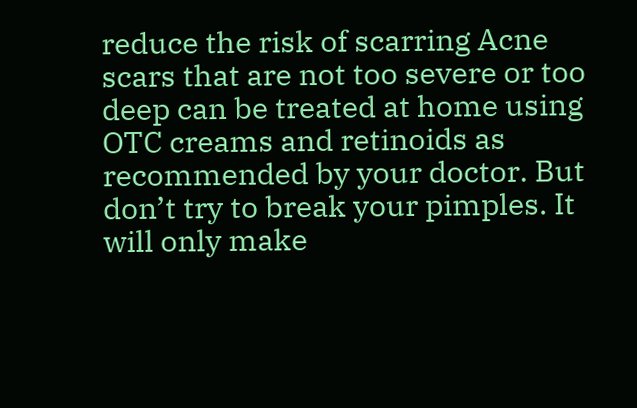reduce the risk of scarring Acne scars that are not too severe or too deep can be treated at home using OTC creams and retinoids as recommended by your doctor. But don’t try to break your pimples. It will only make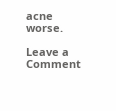acne worse.

Leave a Comment